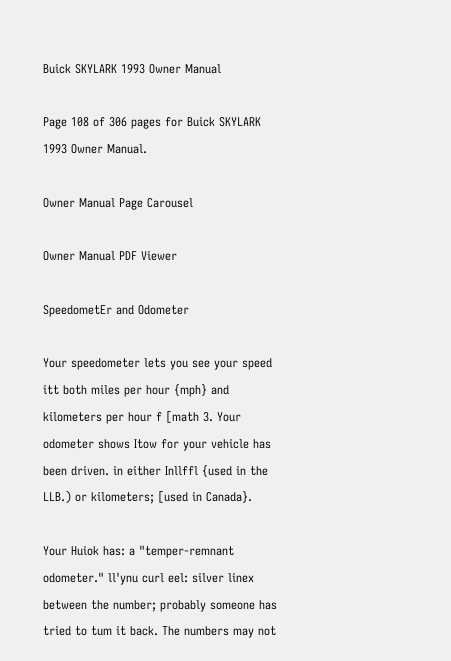Buick SKYLARK 1993 Owner Manual

Page 108 of 306 pages for Buick SKYLARK 1993 Owner Manual.

Owner Manual Page Carousel

Owner Manual PDF Viewer

SpeedometEr and Odometer

Your speedometer lets you see your speed itt both miles per hour {mph} and kilometers per hour f [math 3. Your odometer shows Itow for your vehicle has been driven. in either Inllffl {used in the LLB.) or kilometers; [used in Canada}.

Your Huiok has: a "temper-remnant odometer." ll'ynu curl eel: silver linex between the number; probably someone has tried to tum it back. The numbers may not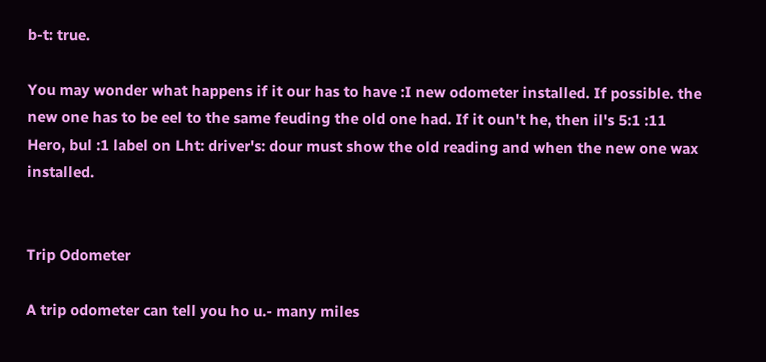b-t: true.

You may wonder what happens if it our has to have :I new odometer installed. If possible. the new one has to be eel to the same feuding the old one had. If it oun't he, then il's 5:1 :11 Hero, bul :1 label on Lht: driver's: dour must show the old reading and when the new one wax installed.


Trip Odometer

A trip odometer can tell you ho u.- many miles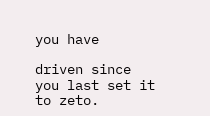you have

driven since you last set it to zeto.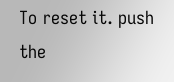To reset it. push the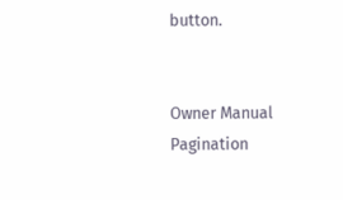button.


Owner Manual Pagination